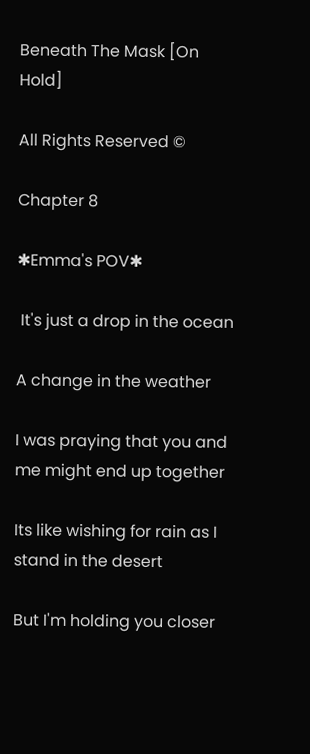Beneath The Mask [On Hold]

All Rights Reserved ©

Chapter 8

✱Emma's POV✱

 It's just a drop in the ocean

A change in the weather

I was praying that you and me might end up together

Its like wishing for rain as I stand in the desert

But I'm holding you closer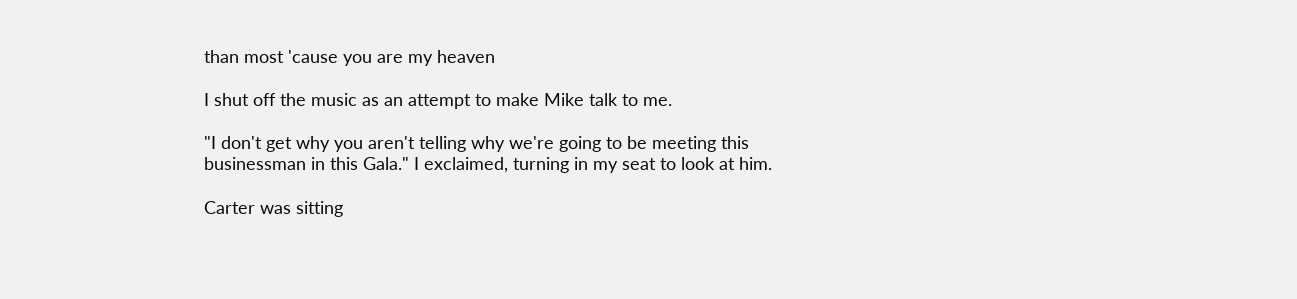than most 'cause you are my heaven

I shut off the music as an attempt to make Mike talk to me.

"I don't get why you aren't telling why we're going to be meeting this businessman in this Gala." I exclaimed, turning in my seat to look at him.

Carter was sitting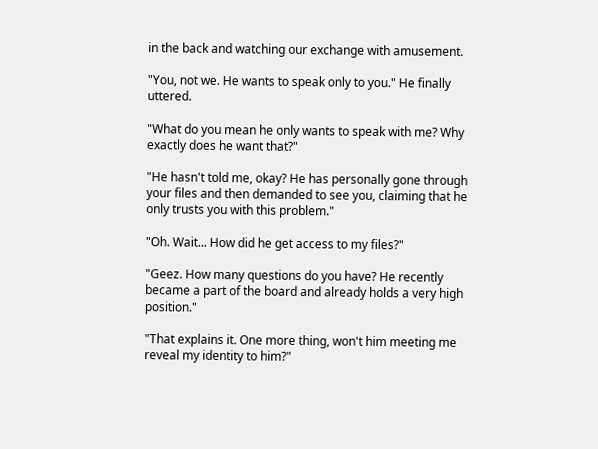in the back and watching our exchange with amusement.

"You, not we. He wants to speak only to you." He finally uttered.

"What do you mean he only wants to speak with me? Why exactly does he want that?"

"He hasn't told me, okay? He has personally gone through your files and then demanded to see you, claiming that he only trusts you with this problem."

"Oh. Wait... How did he get access to my files?"

"Geez. How many questions do you have? He recently became a part of the board and already holds a very high position."

"That explains it. One more thing, won't him meeting me reveal my identity to him?"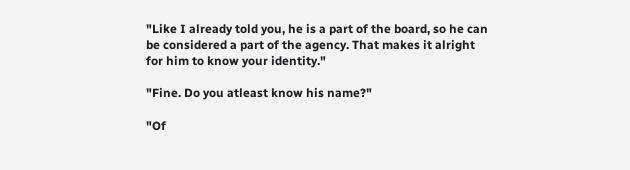"Like I already told you, he is a part of the board, so he can be considered a part of the agency. That makes it alright for him to know your identity."

"Fine. Do you atleast know his name?"

"Of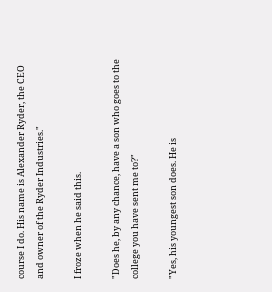course I do. His name is Alexander Ryder, the CEO and owner of the Ryder Industries."

I froze when he said this.

"Does he, by any chance, have a son who goes to the college you have sent me to?"

"Yes, his youngest son does. He is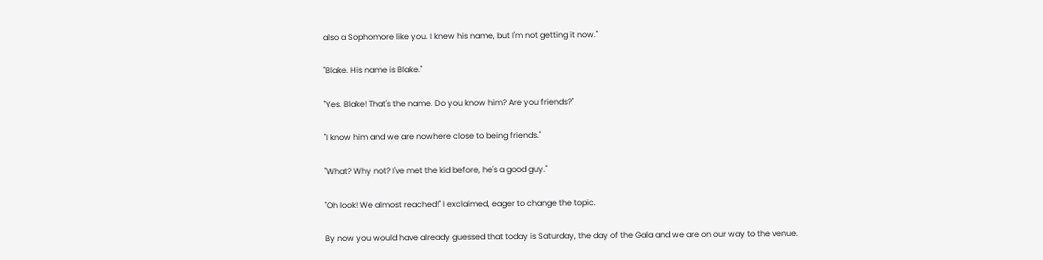also a Sophomore like you. I knew his name, but I'm not getting it now."

"Blake. His name is Blake."

"Yes. Blake! That's the name. Do you know him? Are you friends?"

"I know him and we are nowhere close to being friends."

"What? Why not? I've met the kid before, he's a good guy."

"Oh look! We almost reached!" I exclaimed, eager to change the topic.

By now you would have already guessed that today is Saturday, the day of the Gala and we are on our way to the venue.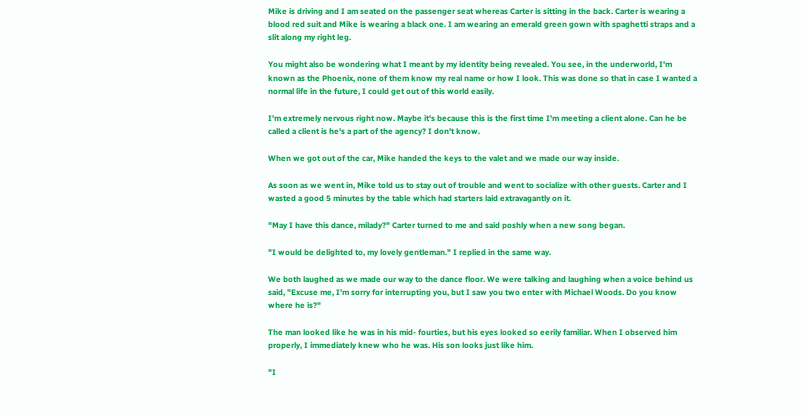Mike is driving and I am seated on the passenger seat whereas Carter is sitting in the back. Carter is wearing a blood red suit and Mike is wearing a black one. I am wearing an emerald green gown with spaghetti straps and a slit along my right leg.

You might also be wondering what I meant by my identity being revealed. You see, in the underworld, I'm known as the Phoenix, none of them know my real name or how I look. This was done so that in case I wanted a normal life in the future, I could get out of this world easily.

I'm extremely nervous right now. Maybe it's because this is the first time I'm meeting a client alone. Can he be called a client is he's a part of the agency? I don't know.

When we got out of the car, Mike handed the keys to the valet and we made our way inside.

As soon as we went in, Mike told us to stay out of trouble and went to socialize with other guests. Carter and I wasted a good 5 minutes by the table which had starters laid extravagantly on it.

"May I have this dance, milady?" Carter turned to me and said poshly when a new song began.

"I would be delighted to, my lovely gentleman." I replied in the same way.

We both laughed as we made our way to the dance floor. We were talking and laughing when a voice behind us said, "Excuse me, I'm sorry for interrupting you, but I saw you two enter with Michael Woods. Do you know where he is?"

The man looked like he was in his mid- fourties, but his eyes looked so eerily familiar. When I observed him properly, I immediately knew who he was. His son looks just like him.

"I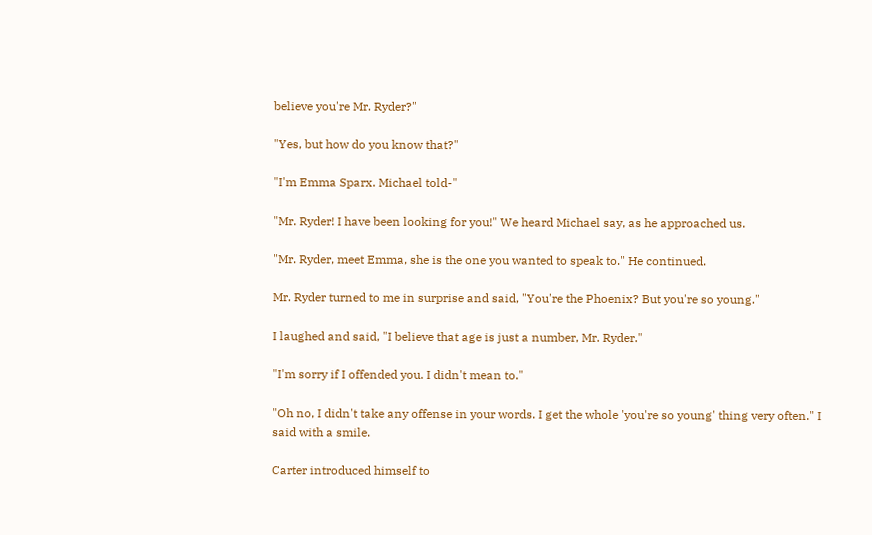believe you're Mr. Ryder?"

"Yes, but how do you know that?"

"I'm Emma Sparx. Michael told-"

"Mr. Ryder! I have been looking for you!" We heard Michael say, as he approached us.

"Mr. Ryder, meet Emma, she is the one you wanted to speak to." He continued.

Mr. Ryder turned to me in surprise and said, "You're the Phoenix? But you're so young."

I laughed and said, "I believe that age is just a number, Mr. Ryder."

"I'm sorry if I offended you. I didn't mean to."

"Oh no, I didn't take any offense in your words. I get the whole 'you're so young' thing very often." I said with a smile.

Carter introduced himself to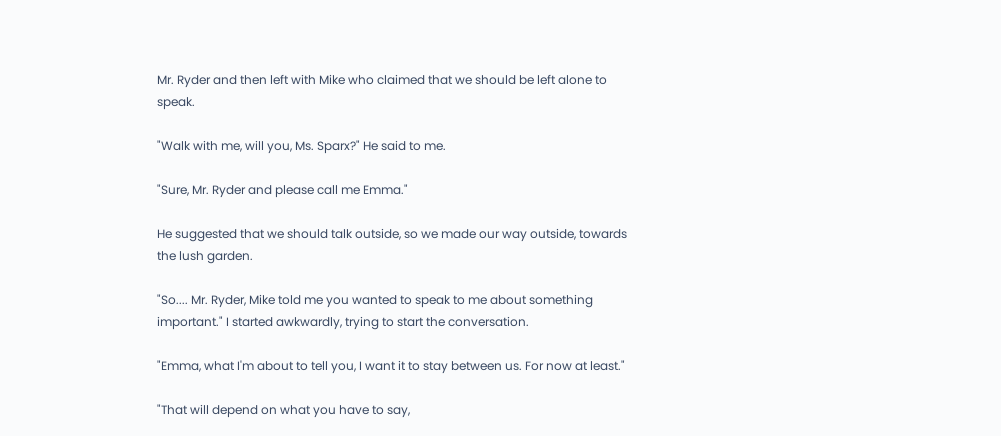Mr. Ryder and then left with Mike who claimed that we should be left alone to speak.

"Walk with me, will you, Ms. Sparx?" He said to me.

"Sure, Mr. Ryder and please call me Emma."

He suggested that we should talk outside, so we made our way outside, towards the lush garden.

"So.... Mr. Ryder, Mike told me you wanted to speak to me about something important." I started awkwardly, trying to start the conversation.

"Emma, what I'm about to tell you, I want it to stay between us. For now at least."

"That will depend on what you have to say,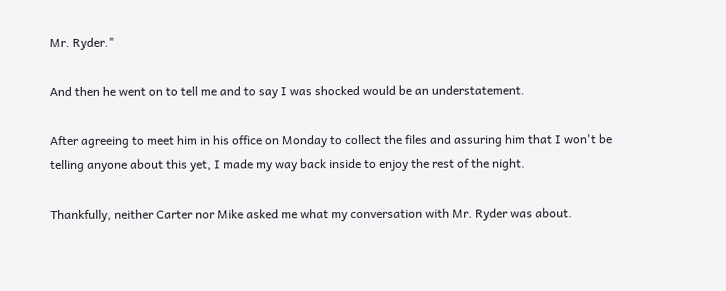Mr. Ryder."

And then he went on to tell me and to say I was shocked would be an understatement.

After agreeing to meet him in his office on Monday to collect the files and assuring him that I won't be telling anyone about this yet, I made my way back inside to enjoy the rest of the night.

Thankfully, neither Carter nor Mike asked me what my conversation with Mr. Ryder was about.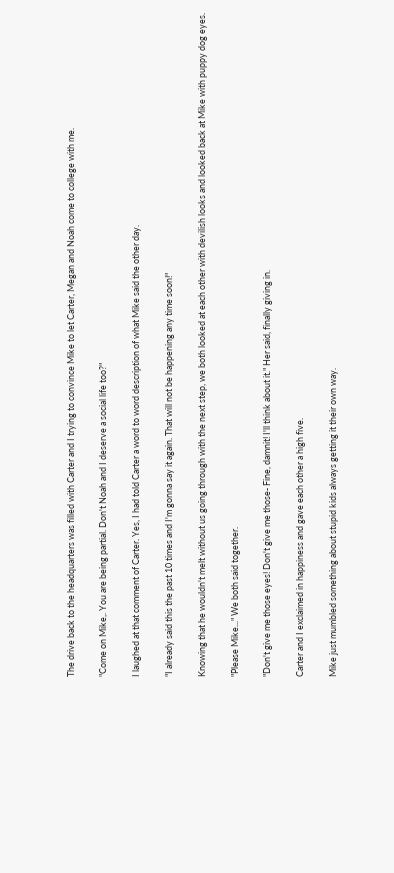The drive back to the headquarters was filled with Carter and I trying to convince Mike to let Carter, Megan and Noah come to college with me.

"Come on Mike,. You are being partial. Don't Noah and I deserve a social life too?"

I laughed at that comment of Carter. Yes, I had told Carter a word to word description of what Mike said the other day.

"I already said this the past 10 times and I'm gonna say it again. That will not be happening any time soon!"

Knowing that he wouldn't melt without us going through with the next step, we both looked at each other with devilish looks and looked back at Mike with puppy dog eyes.

"Please Mike..." We both said together.

"Don't give me those eyes! Don't give me those- Fine, damnit! I'll think about it." Her said, finally giving in.

Carter and I exclaimed in happiness and gave each other a high five.

Mike just mumbled something about stupid kids always getting it their own way.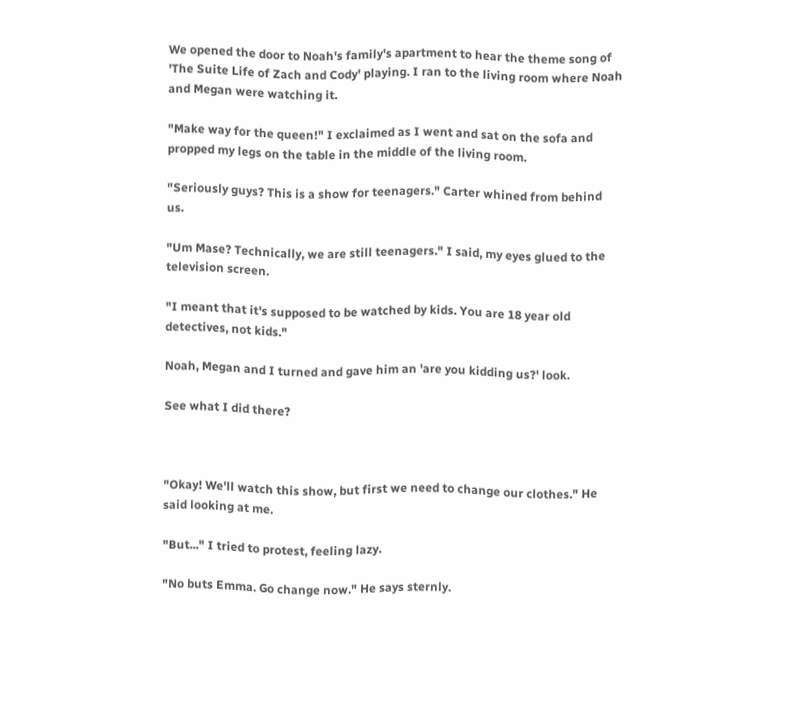We opened the door to Noah's family's apartment to hear the theme song of 'The Suite Life of Zach and Cody' playing. I ran to the living room where Noah and Megan were watching it.

"Make way for the queen!" I exclaimed as I went and sat on the sofa and propped my legs on the table in the middle of the living room.

"Seriously guys? This is a show for teenagers." Carter whined from behind us.

"Um Mase? Technically, we are still teenagers." I said, my eyes glued to the television screen.

"I meant that it's supposed to be watched by kids. You are 18 year old detectives, not kids."

Noah, Megan and I turned and gave him an 'are you kidding us?' look.

See what I did there?



"Okay! We'll watch this show, but first we need to change our clothes." He said looking at me.

"But..." I tried to protest, feeling lazy.

"No buts Emma. Go change now." He says sternly.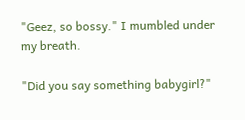"Geez, so bossy." I mumbled under my breath.

"Did you say something babygirl?"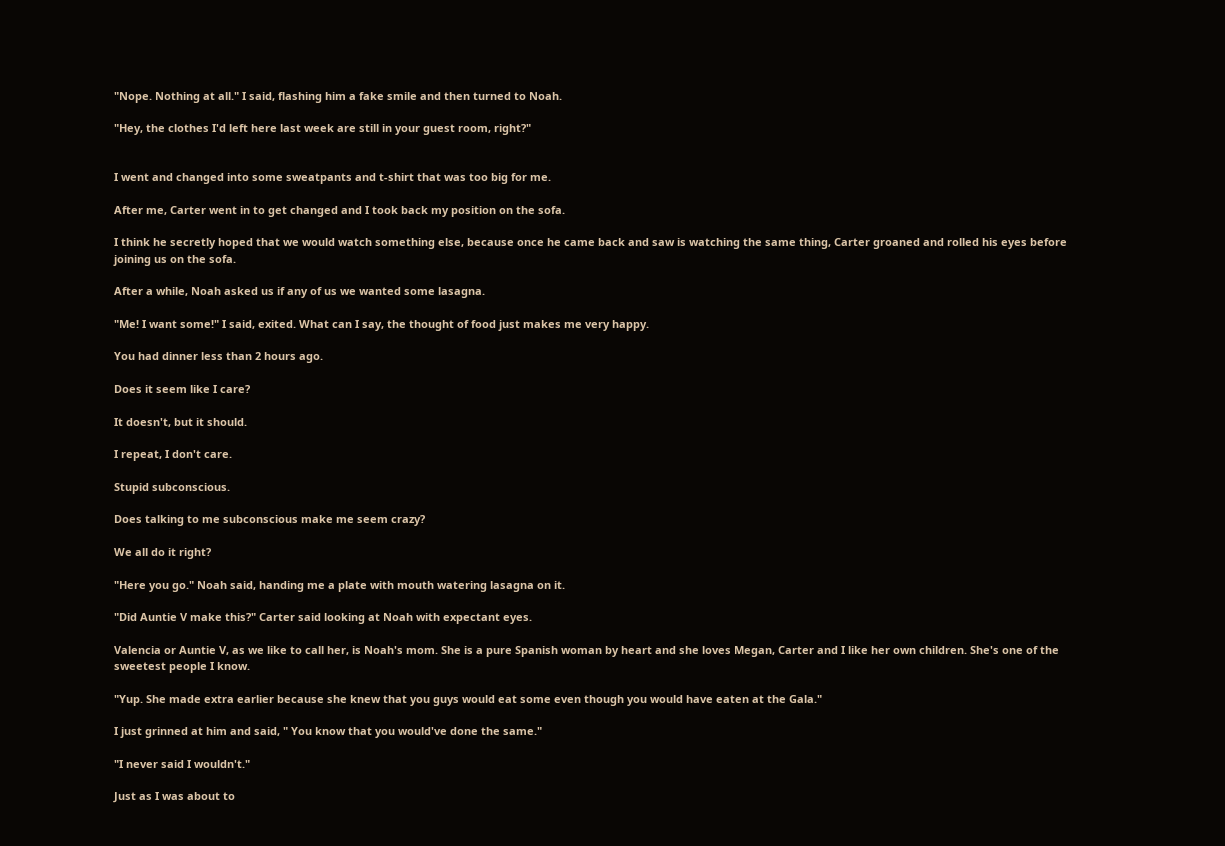"Nope. Nothing at all." I said, flashing him a fake smile and then turned to Noah.

"Hey, the clothes I'd left here last week are still in your guest room, right?"


I went and changed into some sweatpants and t-shirt that was too big for me.

After me, Carter went in to get changed and I took back my position on the sofa.

I think he secretly hoped that we would watch something else, because once he came back and saw is watching the same thing, Carter groaned and rolled his eyes before joining us on the sofa.

After a while, Noah asked us if any of us we wanted some lasagna.

"Me! I want some!" I said, exited. What can I say, the thought of food just makes me very happy.

You had dinner less than 2 hours ago.

Does it seem like I care?

It doesn't, but it should.

I repeat, I don't care.

Stupid subconscious.

Does talking to me subconscious make me seem crazy?

We all do it right?

"Here you go." Noah said, handing me a plate with mouth watering lasagna on it.

"Did Auntie V make this?" Carter said looking at Noah with expectant eyes.

Valencia or Auntie V, as we like to call her, is Noah's mom. She is a pure Spanish woman by heart and she loves Megan, Carter and I like her own children. She's one of the sweetest people I know.

"Yup. She made extra earlier because she knew that you guys would eat some even though you would have eaten at the Gala."

I just grinned at him and said, " You know that you would've done the same."

"I never said I wouldn't."

Just as I was about to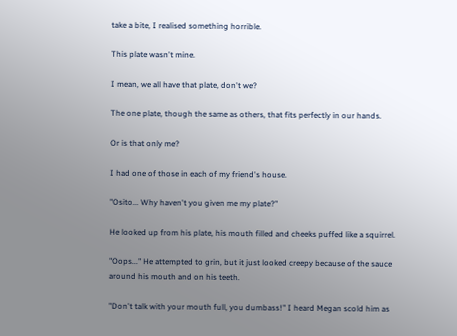take a bite, I realised something horrible.

This plate wasn't mine.

I mean, we all have that plate, don't we?

The one plate, though the same as others, that fits perfectly in our hands.

Or is that only me?

I had one of those in each of my friend's house.

"Osito... Why haven't you given me my plate?"

He looked up from his plate, his mouth filled and cheeks puffed like a squirrel.

"Oops..." He attempted to grin, but it just looked creepy because of the sauce around his mouth and on his teeth.

"Don't talk with your mouth full, you dumbass!" I heard Megan scold him as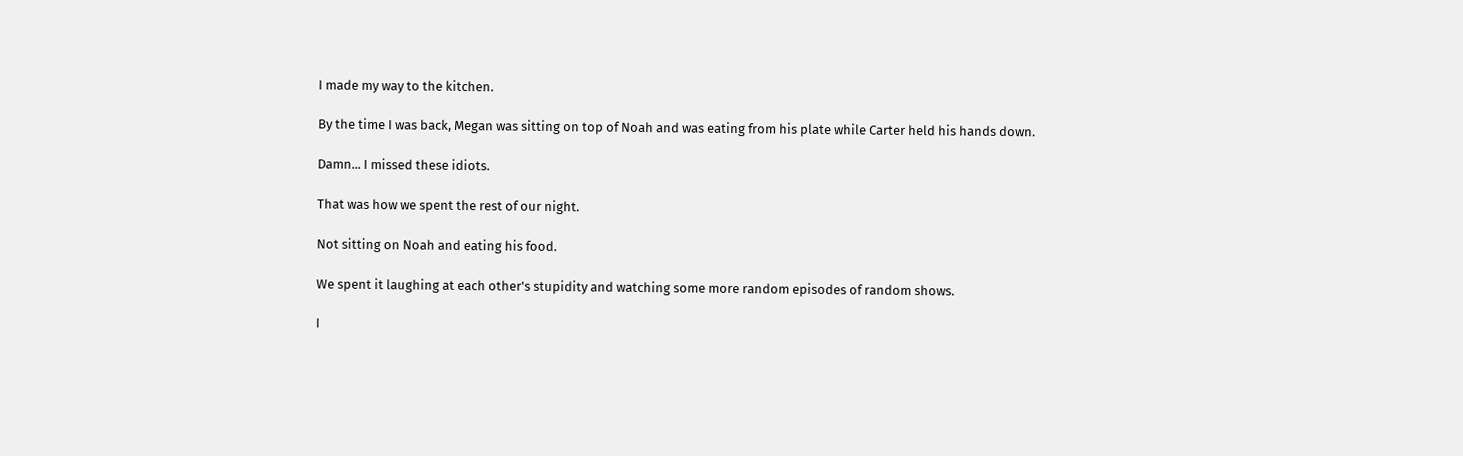I made my way to the kitchen.

By the time I was back, Megan was sitting on top of Noah and was eating from his plate while Carter held his hands down.

Damn... I missed these idiots.

That was how we spent the rest of our night.

Not sitting on Noah and eating his food.

We spent it laughing at each other's stupidity and watching some more random episodes of random shows.

I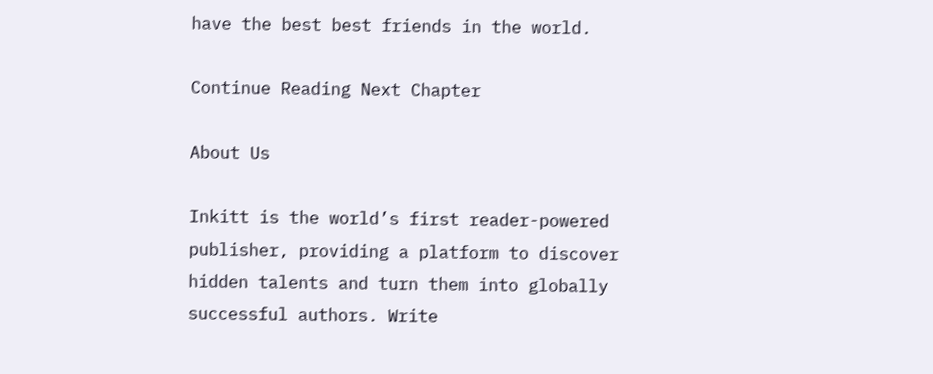have the best best friends in the world.

Continue Reading Next Chapter

About Us

Inkitt is the world’s first reader-powered publisher, providing a platform to discover hidden talents and turn them into globally successful authors. Write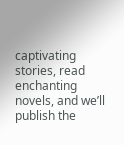captivating stories, read enchanting novels, and we’ll publish the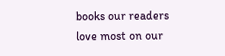books our readers love most on our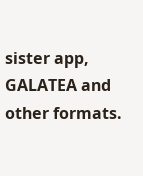sister app, GALATEA and other formats.